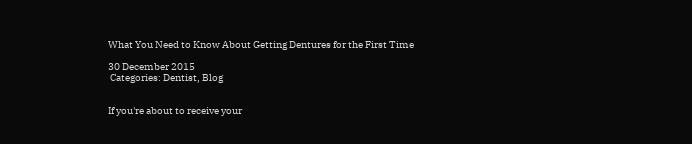What You Need to Know About Getting Dentures for the First Time

30 December 2015
 Categories: Dentist, Blog


If you're about to receive your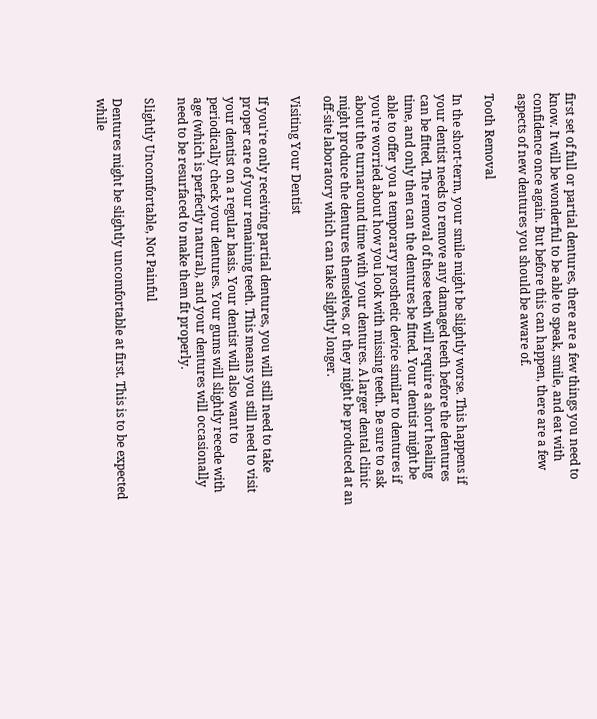first set of full or partial dentures, there are a few things you need to know. It will be wonderful to be able to speak, smile, and eat with confidence once again. But before this can happen, there are a few aspects of new dentures you should be aware of.

Tooth Removal

In the short-term, your smile might be slightly worse. This happens if your dentist needs to remove any damaged teeth before the dentures can be fitted. The removal of these teeth will require a short healing time, and only then can the dentures be fitted. Your dentist might be able to offer you a temporary prosthetic device similar to dentures if you're worried about how you look with missing teeth. Be sure to ask about the turnaround time with your dentures. A larger dental clinic might produce the dentures themselves, or they might be produced at an off-site laboratory which can take slightly longer.

Visiting Your Dentist

If you're only receiving partial dentures, you will still need to take proper care of your remaining teeth. This means you still need to visit your dentist on a regular basis. Your dentist will also want to periodically check your dentures. Your gums will slightly recede with age (which is perfectly natural), and your dentures will occasionally need to be resurfaced to make them fit properly.

Slightly Uncomfortable, Not Painful

Dentures might be slightly uncomfortable at first. This is to be expected while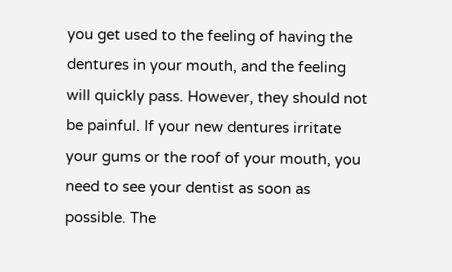you get used to the feeling of having the dentures in your mouth, and the feeling will quickly pass. However, they should not be painful. If your new dentures irritate your gums or the roof of your mouth, you need to see your dentist as soon as possible. The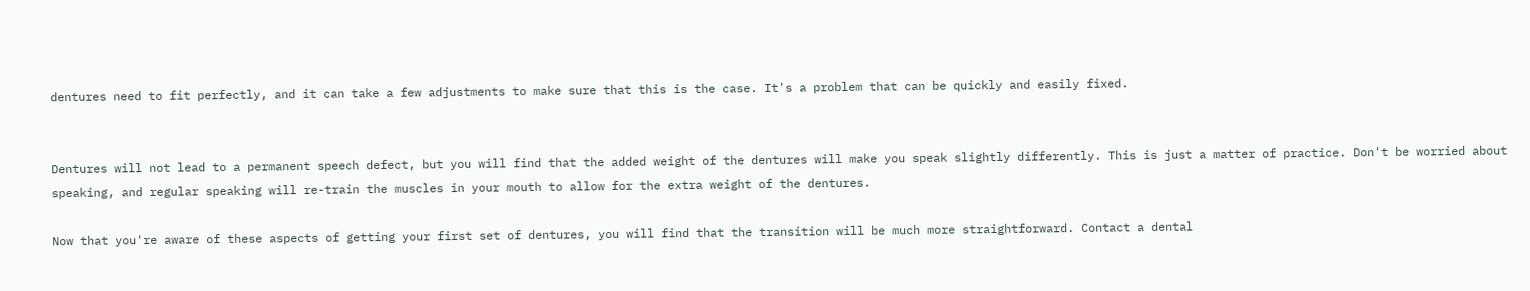dentures need to fit perfectly, and it can take a few adjustments to make sure that this is the case. It's a problem that can be quickly and easily fixed.


Dentures will not lead to a permanent speech defect, but you will find that the added weight of the dentures will make you speak slightly differently. This is just a matter of practice. Don't be worried about speaking, and regular speaking will re-train the muscles in your mouth to allow for the extra weight of the dentures.

Now that you're aware of these aspects of getting your first set of dentures, you will find that the transition will be much more straightforward. Contact a dental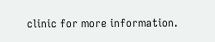clinic for more information.